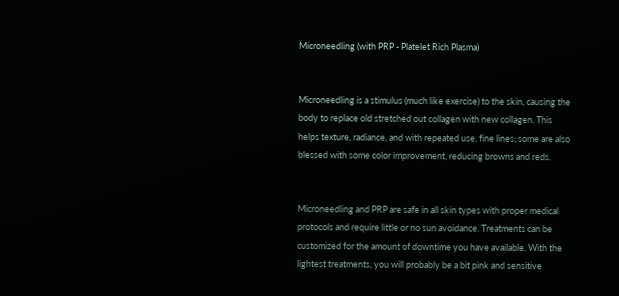Microneedling (with PRP - Platelet Rich Plasma)


Microneedling is a stimulus (much like exercise) to the skin, causing the body to replace old stretched out collagen with new collagen. This helps texture, radiance, and with repeated use, fine lines; some are also blessed with some color improvement, reducing browns and reds.


Microneedling and PRP are safe in all skin types with proper medical protocols and require little or no sun avoidance. Treatments can be customized for the amount of downtime you have available. With the lightest treatments, you will probably be a bit pink and sensitive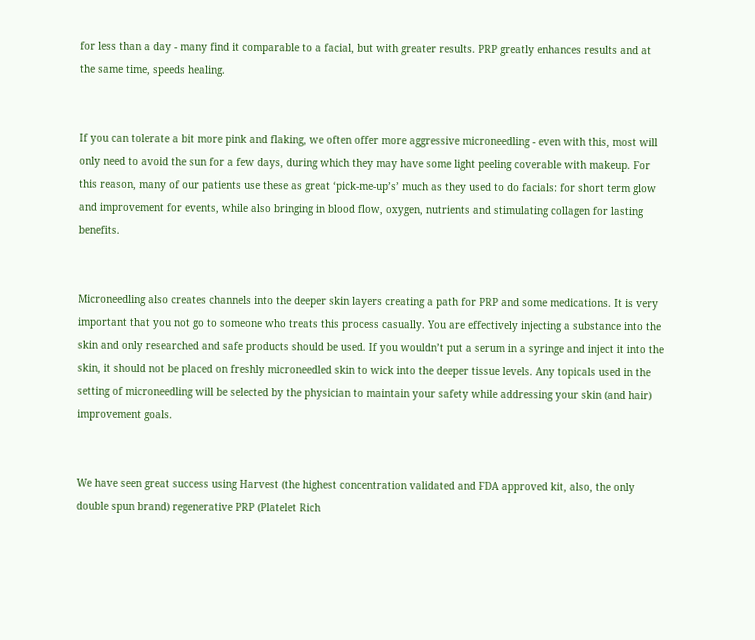for less than a day - many find it comparable to a facial, but with greater results. PRP greatly enhances results and at the same time, speeds healing.


If you can tolerate a bit more pink and flaking, we often offer more aggressive microneedling - even with this, most will only need to avoid the sun for a few days, during which they may have some light peeling coverable with makeup. For this reason, many of our patients use these as great ‘pick-me-up’s’ much as they used to do facials: for short term glow and improvement for events, while also bringing in blood flow, oxygen, nutrients and stimulating collagen for lasting benefits.


Microneedling also creates channels into the deeper skin layers creating a path for PRP and some medications. It is very important that you not go to someone who treats this process casually. You are effectively injecting a substance into the skin and only researched and safe products should be used. If you wouldn’t put a serum in a syringe and inject it into the skin, it should not be placed on freshly microneedled skin to wick into the deeper tissue levels. Any topicals used in the setting of microneedling will be selected by the physician to maintain your safety while addressing your skin (and hair) improvement goals.


We have seen great success using Harvest (the highest concentration validated and FDA approved kit, also, the only double spun brand) regenerative PRP (Platelet Rich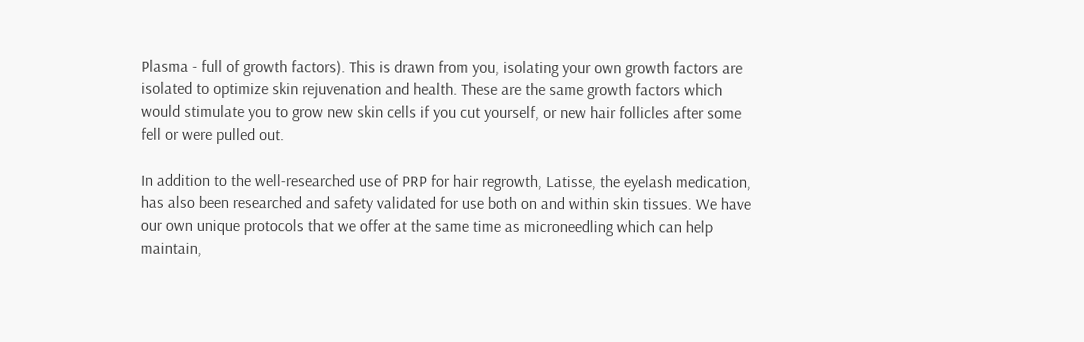Plasma - full of growth factors). This is drawn from you, isolating your own growth factors are isolated to optimize skin rejuvenation and health. These are the same growth factors which would stimulate you to grow new skin cells if you cut yourself, or new hair follicles after some fell or were pulled out.

In addition to the well-researched use of PRP for hair regrowth, Latisse, the eyelash medication, has also been researched and safety validated for use both on and within skin tissues. We have our own unique protocols that we offer at the same time as microneedling which can help maintain,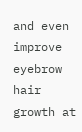and even improve eyebrow hair growth at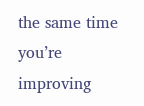the same time you’re improving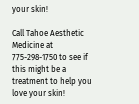your skin!

Call Tahoe Aesthetic Medicine at 775-298-1750 to see if this might be a treatment to help you love your skin!